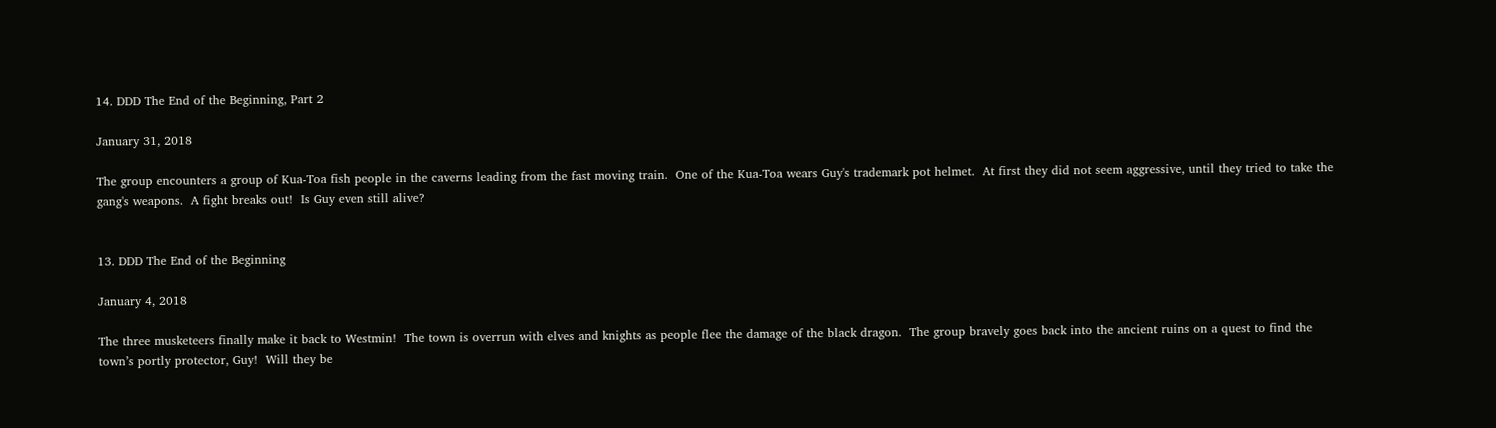14. DDD The End of the Beginning, Part 2

January 31, 2018

The group encounters a group of Kua-Toa fish people in the caverns leading from the fast moving train.  One of the Kua-Toa wears Guy's trademark pot helmet.  At first they did not seem aggressive, until they tried to take the gang's weapons.  A fight breaks out!  Is Guy even still alive?


13. DDD The End of the Beginning

January 4, 2018

The three musketeers finally make it back to Westmin!  The town is overrun with elves and knights as people flee the damage of the black dragon.  The group bravely goes back into the ancient ruins on a quest to find the town’s portly protector, Guy!  Will they be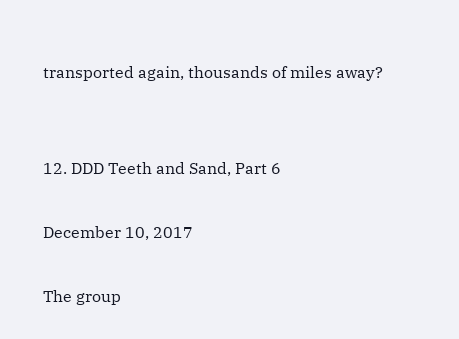transported again, thousands of miles away?


12. DDD Teeth and Sand, Part 6

December 10, 2017

The group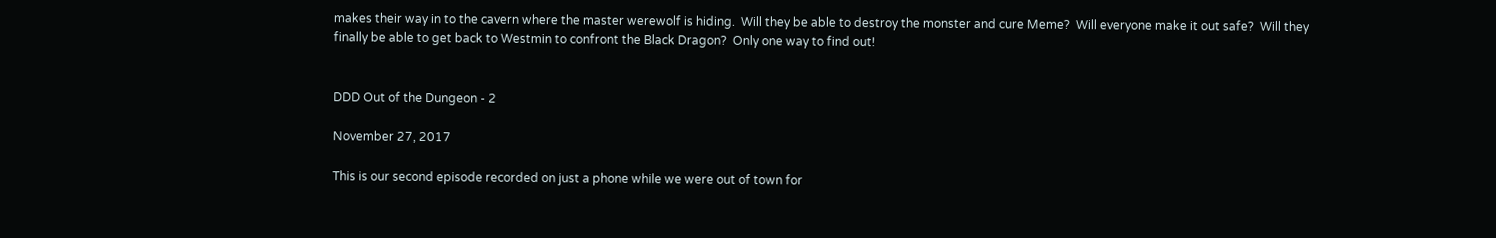makes their way in to the cavern where the master werewolf is hiding.  Will they be able to destroy the monster and cure Meme?  Will everyone make it out safe?  Will they finally be able to get back to Westmin to confront the Black Dragon?  Only one way to find out!


DDD Out of the Dungeon - 2

November 27, 2017

This is our second episode recorded on just a phone while we were out of town for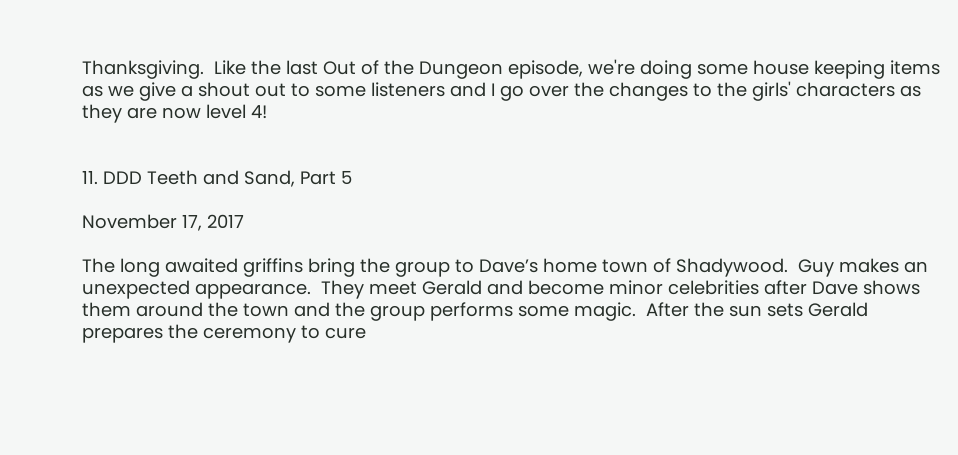Thanksgiving.  Like the last Out of the Dungeon episode, we're doing some house keeping items as we give a shout out to some listeners and I go over the changes to the girls' characters as they are now level 4!


11. DDD Teeth and Sand, Part 5

November 17, 2017

The long awaited griffins bring the group to Dave’s home town of Shadywood.  Guy makes an unexpected appearance.  They meet Gerald and become minor celebrities after Dave shows them around the town and the group performs some magic.  After the sun sets Gerald prepares the ceremony to cure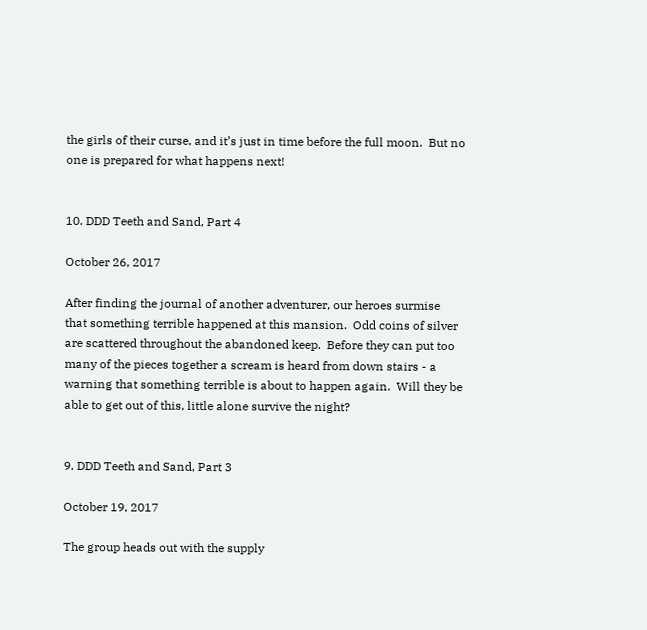the girls of their curse, and it’s just in time before the full moon.  But no one is prepared for what happens next!


10. DDD Teeth and Sand, Part 4

October 26, 2017

After finding the journal of another adventurer, our heroes surmise that something terrible happened at this mansion.  Odd coins of silver are scattered throughout the abandoned keep.  Before they can put too many of the pieces together a scream is heard from down stairs - a warning that something terrible is about to happen again.  Will they be able to get out of this, little alone survive the night?


9. DDD Teeth and Sand, Part 3

October 19, 2017

The group heads out with the supply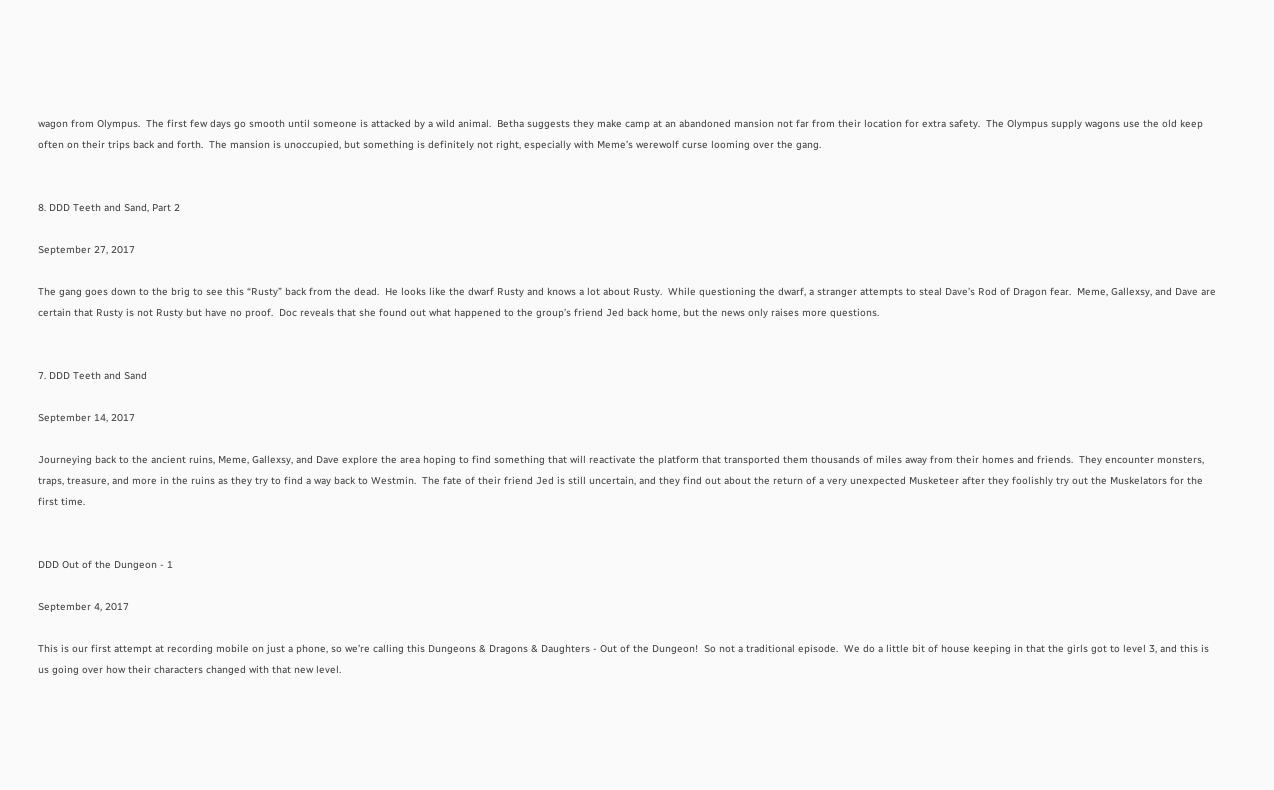wagon from Olympus.  The first few days go smooth until someone is attacked by a wild animal.  Betha suggests they make camp at an abandoned mansion not far from their location for extra safety.  The Olympus supply wagons use the old keep often on their trips back and forth.  The mansion is unoccupied, but something is definitely not right, especially with Meme’s werewolf curse looming over the gang.


8. DDD Teeth and Sand, Part 2

September 27, 2017

The gang goes down to the brig to see this “Rusty” back from the dead.  He looks like the dwarf Rusty and knows a lot about Rusty.  While questioning the dwarf, a stranger attempts to steal Dave’s Rod of Dragon fear.  Meme, Gallexsy, and Dave are certain that Rusty is not Rusty but have no proof.  Doc reveals that she found out what happened to the group’s friend Jed back home, but the news only raises more questions.


7. DDD Teeth and Sand

September 14, 2017

Journeying back to the ancient ruins, Meme, Gallexsy, and Dave explore the area hoping to find something that will reactivate the platform that transported them thousands of miles away from their homes and friends.  They encounter monsters, traps, treasure, and more in the ruins as they try to find a way back to Westmin.  The fate of their friend Jed is still uncertain, and they find out about the return of a very unexpected Musketeer after they foolishly try out the Muskelators for the first time.


DDD Out of the Dungeon - 1

September 4, 2017

This is our first attempt at recording mobile on just a phone, so we’re calling this Dungeons & Dragons & Daughters - Out of the Dungeon!  So not a traditional episode.  We do a little bit of house keeping in that the girls got to level 3, and this is us going over how their characters changed with that new level.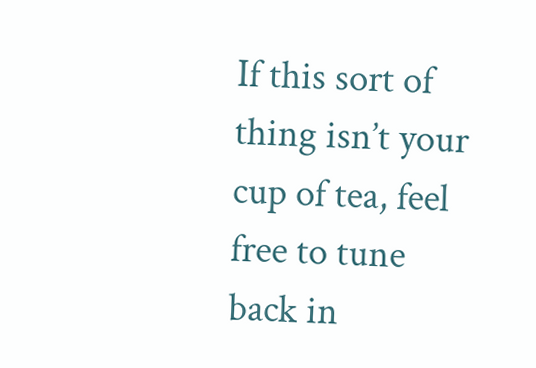If this sort of thing isn’t your cup of tea, feel free to tune back in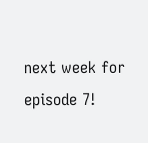next week for episode 7!